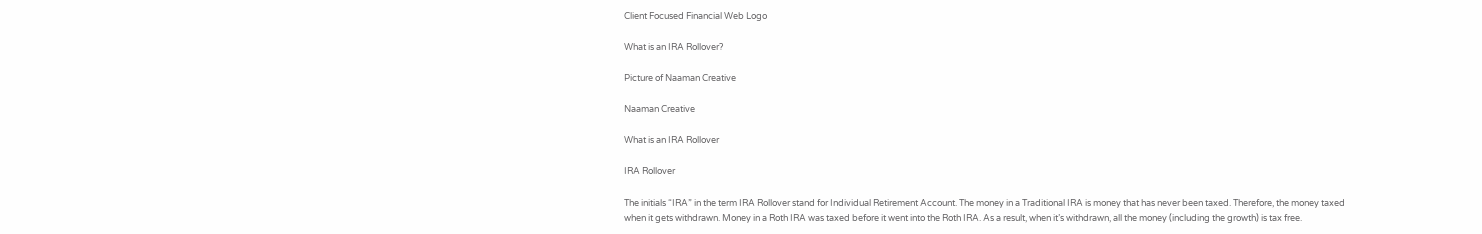Client Focused Financial Web Logo

What is an IRA Rollover?

Picture of Naaman Creative

Naaman Creative

What is an IRA Rollover

IRA Rollover

The initials “IRA” in the term IRA Rollover stand for Individual Retirement Account. The money in a Traditional IRA is money that has never been taxed. Therefore, the money taxed when it gets withdrawn. Money in a Roth IRA was taxed before it went into the Roth IRA. As a result, when it’s withdrawn, all the money (including the growth) is tax free.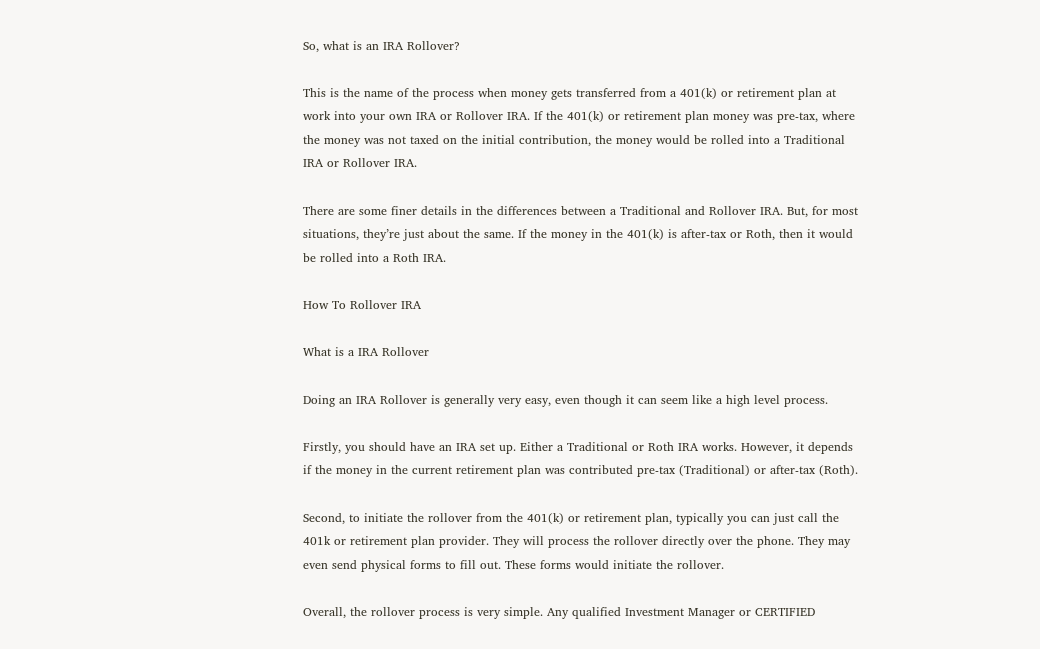So, what is an IRA Rollover?

This is the name of the process when money gets transferred from a 401(k) or retirement plan at work into your own IRA or Rollover IRA. If the 401(k) or retirement plan money was pre-tax, where the money was not taxed on the initial contribution, the money would be rolled into a Traditional IRA or Rollover IRA.

There are some finer details in the differences between a Traditional and Rollover IRA. But, for most situations, they’re just about the same. If the money in the 401(k) is after-tax or Roth, then it would be rolled into a Roth IRA.

How To Rollover IRA

What is a IRA Rollover

Doing an IRA Rollover is generally very easy, even though it can seem like a high level process.

Firstly, you should have an IRA set up. Either a Traditional or Roth IRA works. However, it depends if the money in the current retirement plan was contributed pre-tax (Traditional) or after-tax (Roth).

Second, to initiate the rollover from the 401(k) or retirement plan, typically you can just call the 401k or retirement plan provider. They will process the rollover directly over the phone. They may even send physical forms to fill out. These forms would initiate the rollover.

Overall, the rollover process is very simple. Any qualified Investment Manager or CERTIFIED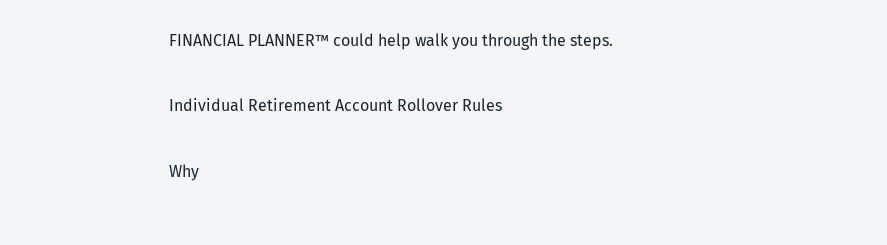FINANCIAL PLANNER™ could help walk you through the steps.

Individual Retirement Account Rollover Rules

Why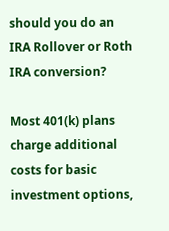should you do an IRA Rollover or Roth IRA conversion?

Most 401(k) plans charge additional costs for basic investment options,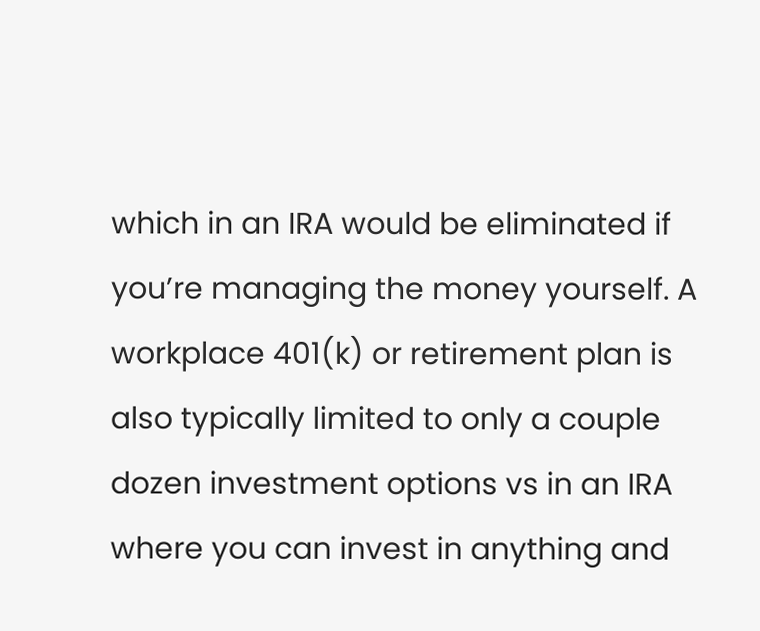which in an IRA would be eliminated if you’re managing the money yourself. A workplace 401(k) or retirement plan is also typically limited to only a couple dozen investment options vs in an IRA where you can invest in anything and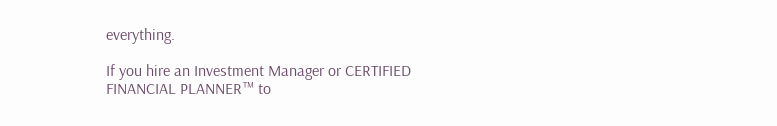everything.

If you hire an Investment Manager or CERTIFIED FINANCIAL PLANNER™ to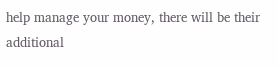help manage your money, there will be their additional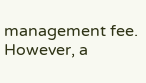management fee. However, a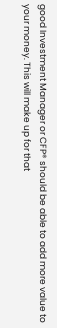good Investment Manager or CFP® should be able to add more value to your money. This will make up for that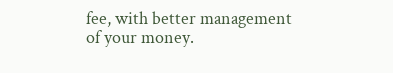fee, with better management of your money.